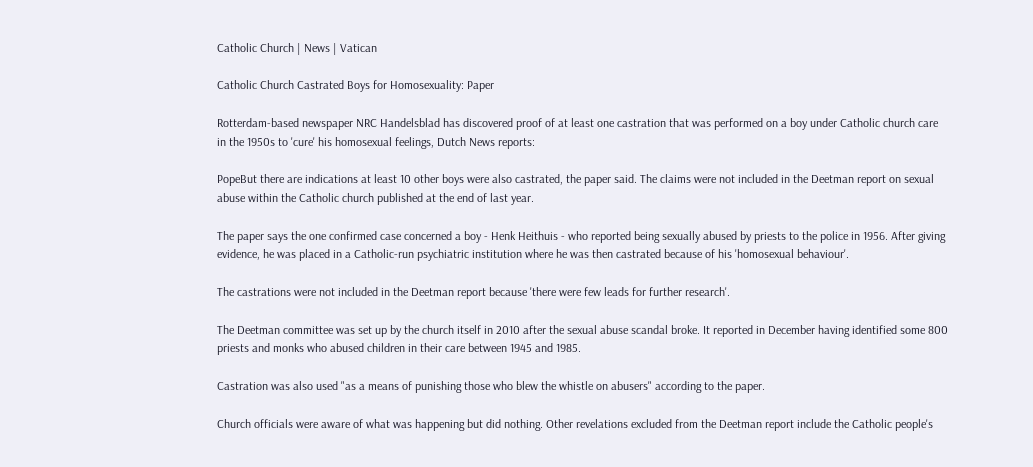Catholic Church | News | Vatican

Catholic Church Castrated Boys for Homosexuality: Paper

Rotterdam-based newspaper NRC Handelsblad has discovered proof of at least one castration that was performed on a boy under Catholic church care in the 1950s to 'cure' his homosexual feelings, Dutch News reports:

PopeBut there are indications at least 10 other boys were also castrated, the paper said. The claims were not included in the Deetman report on sexual abuse within the Catholic church published at the end of last year.

The paper says the one confirmed case concerned a boy - Henk Heithuis - who reported being sexually abused by priests to the police in 1956. After giving evidence, he was placed in a Catholic-run psychiatric institution where he was then castrated because of his 'homosexual behaviour'.

The castrations were not included in the Deetman report because 'there were few leads for further research'.

The Deetman committee was set up by the church itself in 2010 after the sexual abuse scandal broke. It reported in December having identified some 800 priests and monks who abused children in their care between 1945 and 1985.

Castration was also used "as a means of punishing those who blew the whistle on abusers" according to the paper.

Church officials were aware of what was happening but did nothing. Other revelations excluded from the Deetman report include the Catholic people's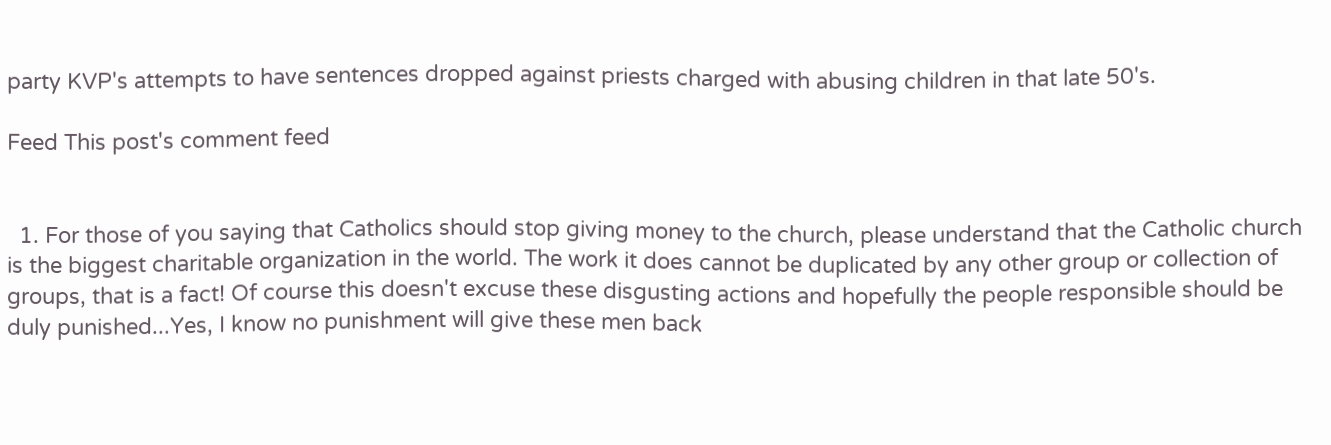party KVP's attempts to have sentences dropped against priests charged with abusing children in that late 50's.

Feed This post's comment feed


  1. For those of you saying that Catholics should stop giving money to the church, please understand that the Catholic church is the biggest charitable organization in the world. The work it does cannot be duplicated by any other group or collection of groups, that is a fact! Of course this doesn't excuse these disgusting actions and hopefully the people responsible should be duly punished...Yes, I know no punishment will give these men back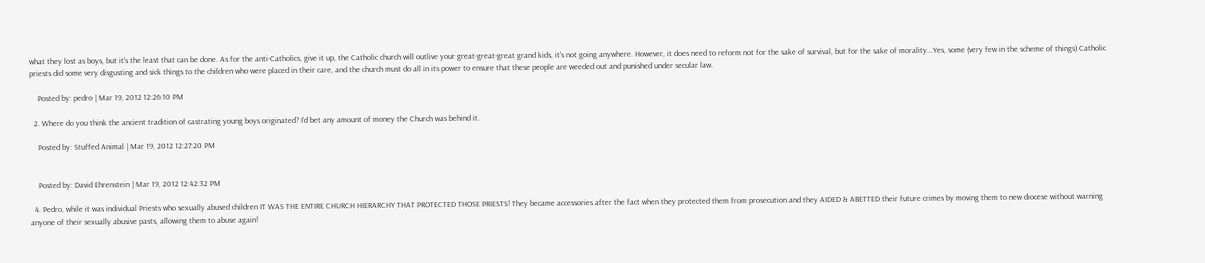what they lost as boys, but it's the least that can be done. As for the anti-Catholics, give it up, the Catholic church will outlive your great-great-great grand kids, it's not going anywhere. However, it does need to reform not for the sake of survival, but for the sake of morality...Yes, some (very few in the scheme of things) Catholic priests did some very disgusting and sick things to the children who were placed in their care, and the church must do all in its power to ensure that these people are weeded out and punished under secular law.

    Posted by: pedro | Mar 19, 2012 12:26:10 PM

  2. Where do you think the ancient tradition of castrating young boys originated? I'd bet any amount of money the Church was behind it.

    Posted by: Stuffed Animal | Mar 19, 2012 12:27:20 PM


    Posted by: David Ehrenstein | Mar 19, 2012 12:42:32 PM

  4. Pedro, while it was individual Priests who sexually abused children IT WAS THE ENTIRE CHURCH HIERARCHY THAT PROTECTED THOSE PRIESTS! They became accessories after the fact when they protected them from prosecution and they AIDED & ABETTED their future crimes by moving them to new diocese without warning anyone of their sexually abusive pasts, allowing them to abuse again!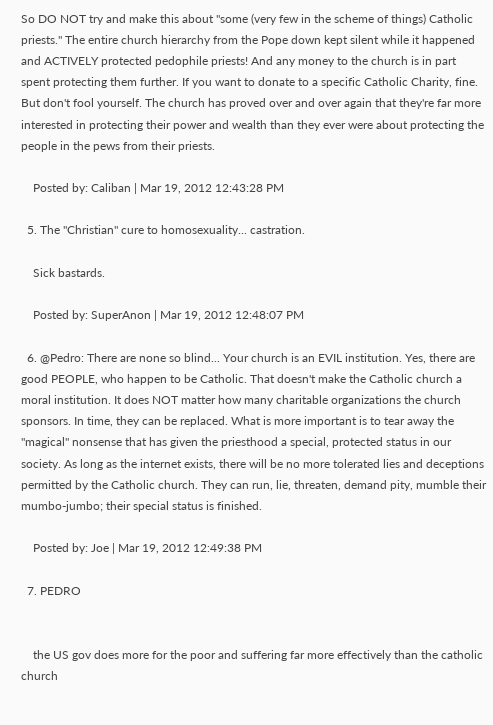So DO NOT try and make this about "some (very few in the scheme of things) Catholic priests." The entire church hierarchy from the Pope down kept silent while it happened and ACTIVELY protected pedophile priests! And any money to the church is in part spent protecting them further. If you want to donate to a specific Catholic Charity, fine. But don't fool yourself. The church has proved over and over again that they're far more interested in protecting their power and wealth than they ever were about protecting the people in the pews from their priests.

    Posted by: Caliban | Mar 19, 2012 12:43:28 PM

  5. The "Christian" cure to homosexuality... castration.

    Sick bastards.

    Posted by: SuperAnon | Mar 19, 2012 12:48:07 PM

  6. @Pedro: There are none so blind... Your church is an EVIL institution. Yes, there are good PEOPLE, who happen to be Catholic. That doesn't make the Catholic church a moral institution. It does NOT matter how many charitable organizations the church sponsors. In time, they can be replaced. What is more important is to tear away the "magical" nonsense that has given the priesthood a special, protected status in our society. As long as the internet exists, there will be no more tolerated lies and deceptions permitted by the Catholic church. They can run, lie, threaten, demand pity, mumble their mumbo-jumbo; their special status is finished.

    Posted by: Joe | Mar 19, 2012 12:49:38 PM

  7. PEDRO


    the US gov does more for the poor and suffering far more effectively than the catholic church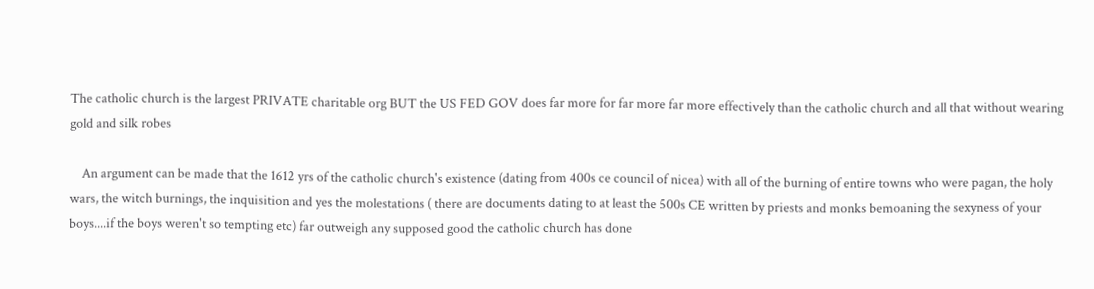The catholic church is the largest PRIVATE charitable org BUT the US FED GOV does far more for far more far more effectively than the catholic church and all that without wearing gold and silk robes

    An argument can be made that the 1612 yrs of the catholic church's existence (dating from 400s ce council of nicea) with all of the burning of entire towns who were pagan, the holy wars, the witch burnings, the inquisition and yes the molestations ( there are documents dating to at least the 500s CE written by priests and monks bemoaning the sexyness of your boys....if the boys weren't so tempting etc) far outweigh any supposed good the catholic church has done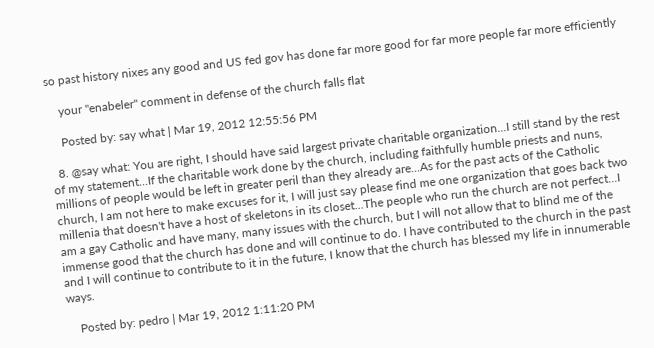so past history nixes any good and US fed gov has done far more good for far more people far more efficiently

    your "enabeler" comment in defense of the church falls flat

    Posted by: say what | Mar 19, 2012 12:55:56 PM

  8. @say what: You are right, I should have said largest private charitable organization...I still stand by the rest of my statement...If the charitable work done by the church, including faithfully humble priests and nuns, millions of people would be left in greater peril than they already are...As for the past acts of the Catholic church, I am not here to make excuses for it, I will just say please find me one organization that goes back two millenia that doesn't have a host of skeletons in its closet...The people who run the church are not perfect...I am a gay Catholic and have many, many issues with the church, but I will not allow that to blind me of the immense good that the church has done and will continue to do. I have contributed to the church in the past and I will continue to contribute to it in the future, I know that the church has blessed my life in innumerable ways.

    Posted by: pedro | Mar 19, 2012 1:11:20 PM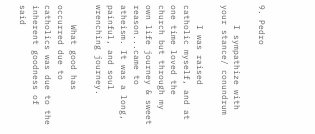9. Pedro

    I sympathize with your stance/ conundrum

    I was raised catholic myself, and at one time loved the church but through my own life journey & sweet reason...came to atheism. It was a long, painful, and soul wrenching journey.

    What good has occurred due to catholics was due to the inherent goodness of said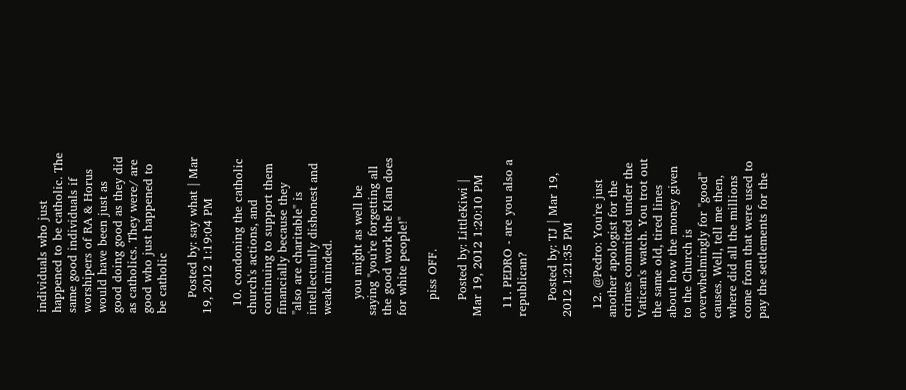individuals who just happened to be catholic. The same good individuals if worshipers of RA & Horus would have been just as good doing good as they did as catholics. They were/ are good who just happened to be catholic

    Posted by: say what | Mar 19, 2012 1:19:04 PM

  10. condoning the catholic church's actions, and continuing to support them financially because they "also are charitable" is intellectually dishonest and weak minded.

    you might as well be saying "you're forgetting all the good work the Klan does for white people!"

    piss OFF.

    Posted by: LittleKiwi | Mar 19, 2012 1:20:10 PM

  11. PEDRO - are you also a republican?

    Posted by: TJ | Mar 19, 2012 1:21:35 PM

  12. @Pedro: You're just another apologist for the crimes committed under the Vatican's watch. You trot out the same old, tired lines about how the money given to the Church is overwhelmingly for "good" causes. Well, tell me then, where did all the millions come from that were used to pay the settlements for the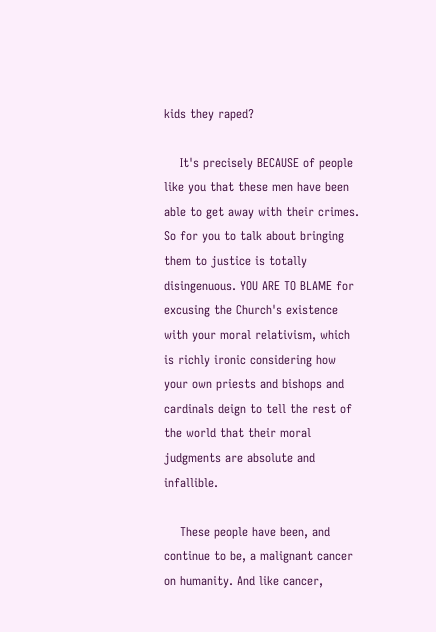kids they raped?

    It's precisely BECAUSE of people like you that these men have been able to get away with their crimes. So for you to talk about bringing them to justice is totally disingenuous. YOU ARE TO BLAME for excusing the Church's existence with your moral relativism, which is richly ironic considering how your own priests and bishops and cardinals deign to tell the rest of the world that their moral judgments are absolute and infallible.

    These people have been, and continue to be, a malignant cancer on humanity. And like cancer,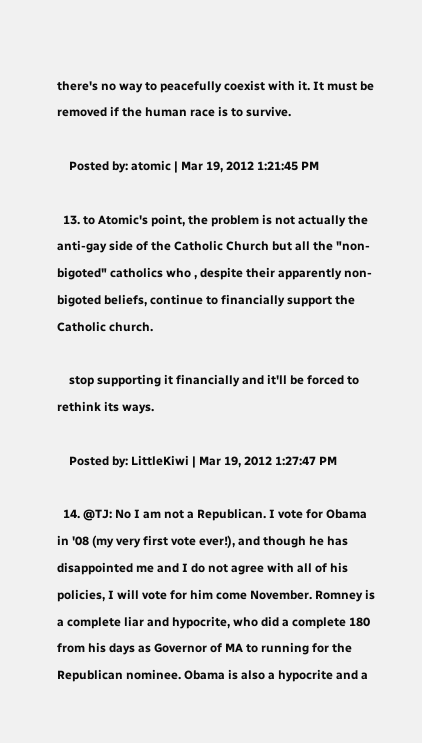there's no way to peacefully coexist with it. It must be removed if the human race is to survive.

    Posted by: atomic | Mar 19, 2012 1:21:45 PM

  13. to Atomic's point, the problem is not actually the anti-gay side of the Catholic Church but all the "non-bigoted" catholics who , despite their apparently non-bigoted beliefs, continue to financially support the Catholic church.

    stop supporting it financially and it'll be forced to rethink its ways.

    Posted by: LittleKiwi | Mar 19, 2012 1:27:47 PM

  14. @TJ: No I am not a Republican. I vote for Obama in '08 (my very first vote ever!), and though he has disappointed me and I do not agree with all of his policies, I will vote for him come November. Romney is a complete liar and hypocrite, who did a complete 180 from his days as Governor of MA to running for the Republican nominee. Obama is also a hypocrite and a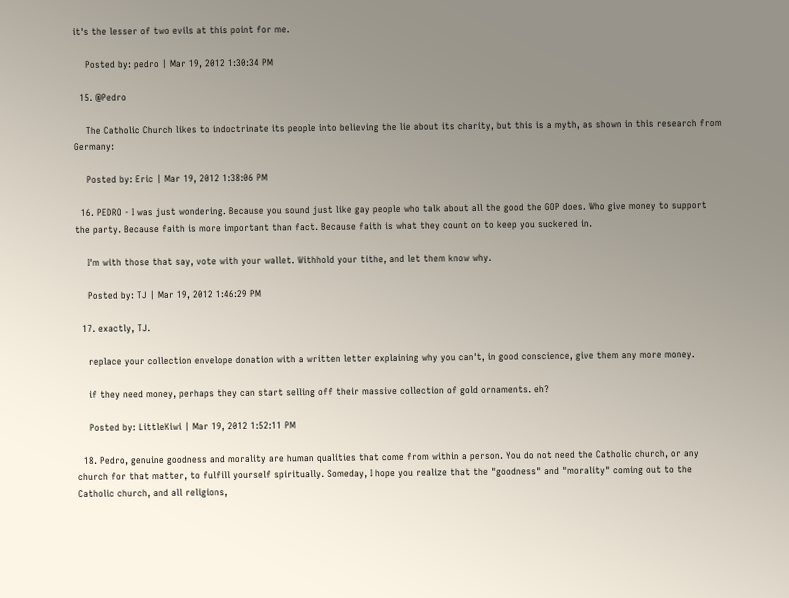it's the lesser of two evils at this point for me.

    Posted by: pedro | Mar 19, 2012 1:30:34 PM

  15. @Pedro

    The Catholic Church likes to indoctrinate its people into believing the lie about its charity, but this is a myth, as shown in this research from Germany:

    Posted by: Eric | Mar 19, 2012 1:38:06 PM

  16. PEDRO - I was just wondering. Because you sound just like gay people who talk about all the good the GOP does. Who give money to support the party. Because faith is more important than fact. Because faith is what they count on to keep you suckered in.

    I'm with those that say, vote with your wallet. Withhold your tithe, and let them know why.

    Posted by: TJ | Mar 19, 2012 1:46:29 PM

  17. exactly, TJ.

    replace your collection envelope donation with a written letter explaining why you can't, in good conscience, give them any more money.

    if they need money, perhaps they can start selling off their massive collection of gold ornaments. eh?

    Posted by: LittleKiwi | Mar 19, 2012 1:52:11 PM

  18. Pedro, genuine goodness and morality are human qualities that come from within a person. You do not need the Catholic church, or any church for that matter, to fulfill yourself spiritually. Someday, I hope you realize that the "goodness" and "morality" coming out to the Catholic church, and all religions,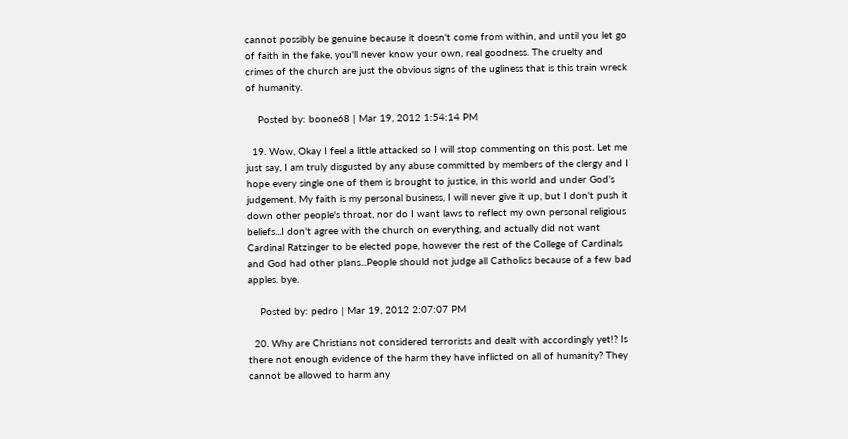cannot possibly be genuine because it doesn't come from within, and until you let go of faith in the fake, you'll never know your own, real goodness. The cruelty and crimes of the church are just the obvious signs of the ugliness that is this train wreck of humanity.

    Posted by: boone68 | Mar 19, 2012 1:54:14 PM

  19. Wow, Okay I feel a little attacked so I will stop commenting on this post. Let me just say, I am truly disgusted by any abuse committed by members of the clergy and I hope every single one of them is brought to justice, in this world and under God's judgement. My faith is my personal business, I will never give it up, but I don't push it down other people's throat, nor do I want laws to reflect my own personal religious beliefs...I don't agree with the church on everything, and actually did not want Cardinal Ratzinger to be elected pope, however the rest of the College of Cardinals and God had other plans...People should not judge all Catholics because of a few bad apples. bye.

    Posted by: pedro | Mar 19, 2012 2:07:07 PM

  20. Why are Christians not considered terrorists and dealt with accordingly yet!? Is there not enough evidence of the harm they have inflicted on all of humanity? They cannot be allowed to harm any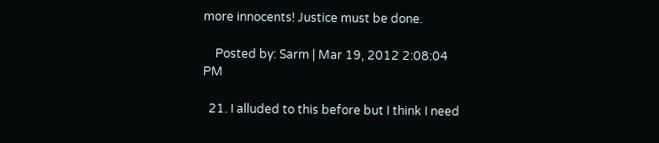more innocents! Justice must be done.

    Posted by: Sarm | Mar 19, 2012 2:08:04 PM

  21. I alluded to this before but I think I need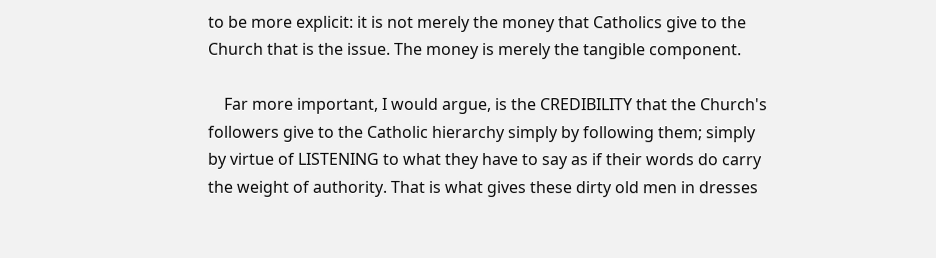to be more explicit: it is not merely the money that Catholics give to the Church that is the issue. The money is merely the tangible component.

    Far more important, I would argue, is the CREDIBILITY that the Church's followers give to the Catholic hierarchy simply by following them; simply by virtue of LISTENING to what they have to say as if their words do carry the weight of authority. That is what gives these dirty old men in dresses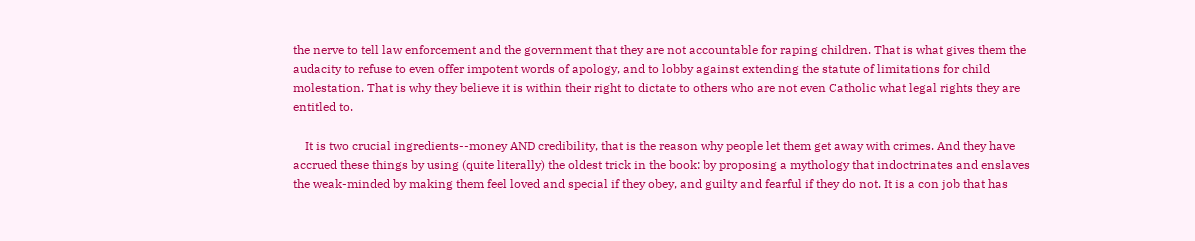the nerve to tell law enforcement and the government that they are not accountable for raping children. That is what gives them the audacity to refuse to even offer impotent words of apology, and to lobby against extending the statute of limitations for child molestation. That is why they believe it is within their right to dictate to others who are not even Catholic what legal rights they are entitled to.

    It is two crucial ingredients--money AND credibility, that is the reason why people let them get away with crimes. And they have accrued these things by using (quite literally) the oldest trick in the book: by proposing a mythology that indoctrinates and enslaves the weak-minded by making them feel loved and special if they obey, and guilty and fearful if they do not. It is a con job that has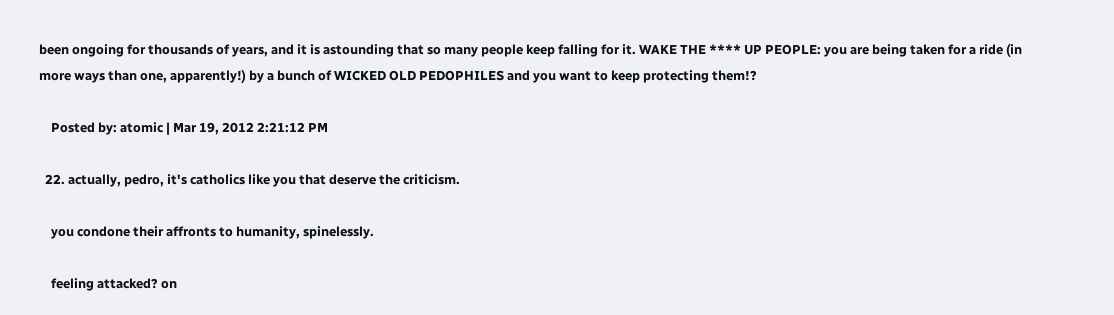been ongoing for thousands of years, and it is astounding that so many people keep falling for it. WAKE THE **** UP PEOPLE: you are being taken for a ride (in more ways than one, apparently!) by a bunch of WICKED OLD PEDOPHILES and you want to keep protecting them!?

    Posted by: atomic | Mar 19, 2012 2:21:12 PM

  22. actually, pedro, it's catholics like you that deserve the criticism.

    you condone their affronts to humanity, spinelessly.

    feeling attacked? on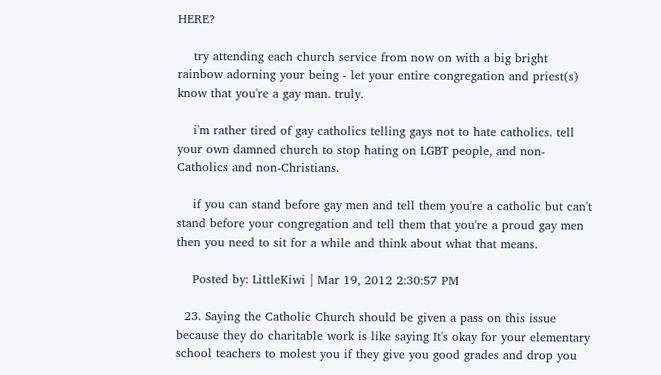HERE?

    try attending each church service from now on with a big bright rainbow adorning your being - let your entire congregation and priest(s) know that you're a gay man. truly.

    i'm rather tired of gay catholics telling gays not to hate catholics. tell your own damned church to stop hating on LGBT people, and non-Catholics and non-Christians.

    if you can stand before gay men and tell them you're a catholic but can't stand before your congregation and tell them that you're a proud gay men then you need to sit for a while and think about what that means.

    Posted by: LittleKiwi | Mar 19, 2012 2:30:57 PM

  23. Saying the Catholic Church should be given a pass on this issue because they do charitable work is like saying It's okay for your elementary school teachers to molest you if they give you good grades and drop you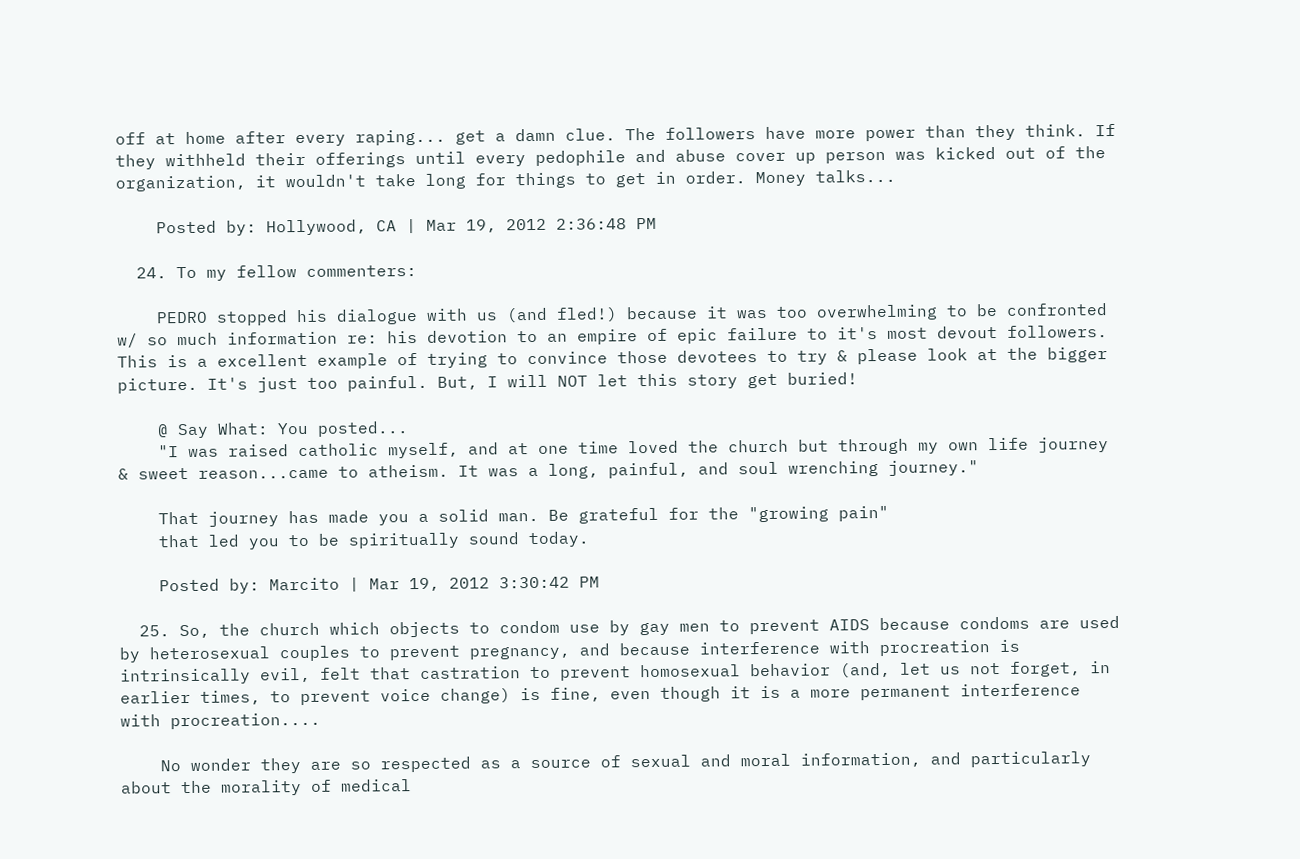off at home after every raping... get a damn clue. The followers have more power than they think. If they withheld their offerings until every pedophile and abuse cover up person was kicked out of the organization, it wouldn't take long for things to get in order. Money talks...

    Posted by: Hollywood, CA | Mar 19, 2012 2:36:48 PM

  24. To my fellow commenters:

    PEDRO stopped his dialogue with us (and fled!) because it was too overwhelming to be confronted w/ so much information re: his devotion to an empire of epic failure to it's most devout followers. This is a excellent example of trying to convince those devotees to try & please look at the bigger picture. It's just too painful. But, I will NOT let this story get buried!

    @ Say What: You posted...
    "I was raised catholic myself, and at one time loved the church but through my own life journey & sweet reason...came to atheism. It was a long, painful, and soul wrenching journey."

    That journey has made you a solid man. Be grateful for the "growing pain"
    that led you to be spiritually sound today.

    Posted by: Marcito | Mar 19, 2012 3:30:42 PM

  25. So, the church which objects to condom use by gay men to prevent AIDS because condoms are used by heterosexual couples to prevent pregnancy, and because interference with procreation is intrinsically evil, felt that castration to prevent homosexual behavior (and, let us not forget, in earlier times, to prevent voice change) is fine, even though it is a more permanent interference with procreation....

    No wonder they are so respected as a source of sexual and moral information, and particularly about the morality of medical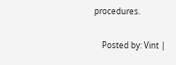procedures.

    Posted by: Vint |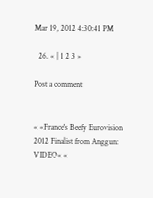Mar 19, 2012 4:30:41 PM

  26. « | 1 2 3 »

Post a comment


« «France's Beefy Eurovision 2012 Finalist from Anggun: VIDEO« «